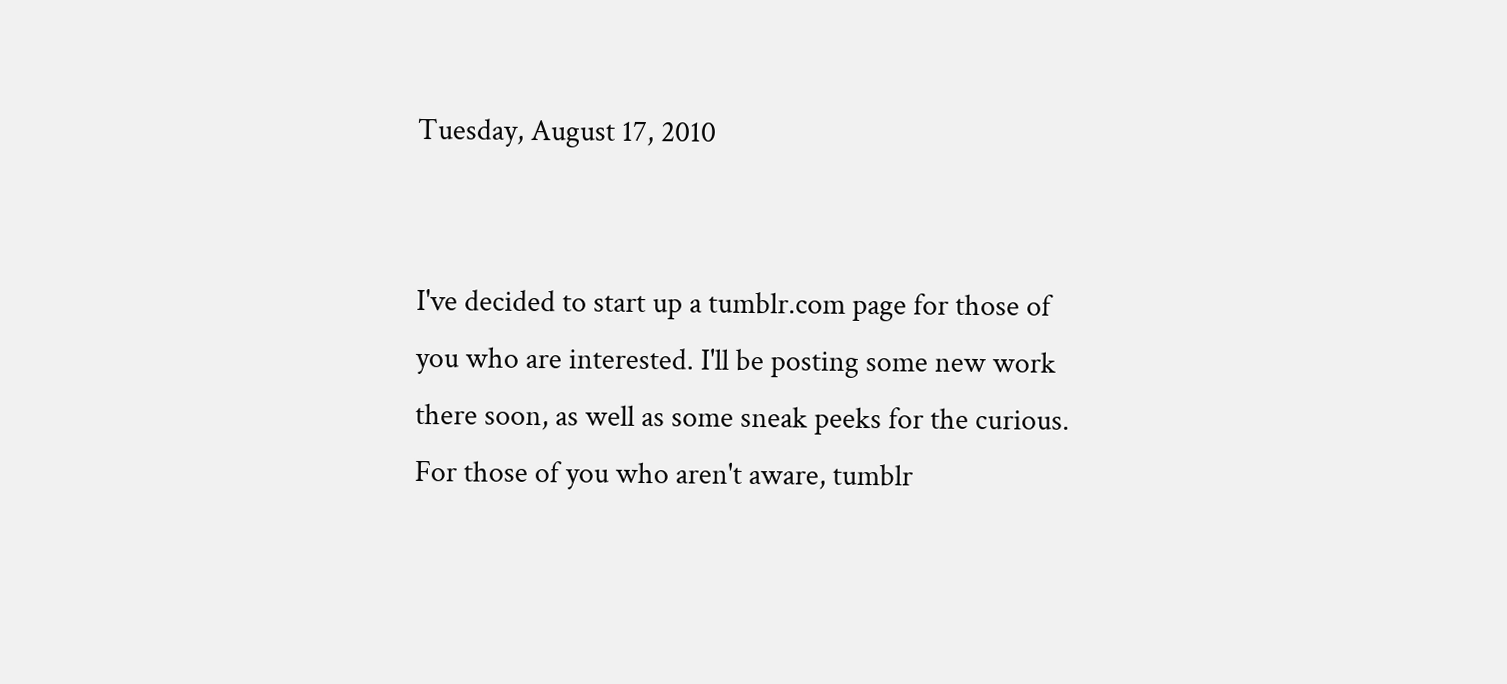Tuesday, August 17, 2010


I've decided to start up a tumblr.com page for those of you who are interested. I'll be posting some new work there soon, as well as some sneak peeks for the curious. For those of you who aren't aware, tumblr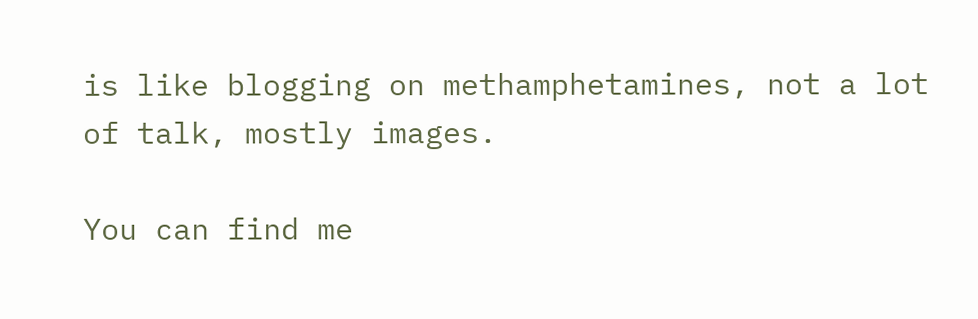is like blogging on methamphetamines, not a lot of talk, mostly images.

You can find me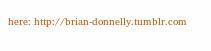here: http://brian-donnelly.tumblr.com